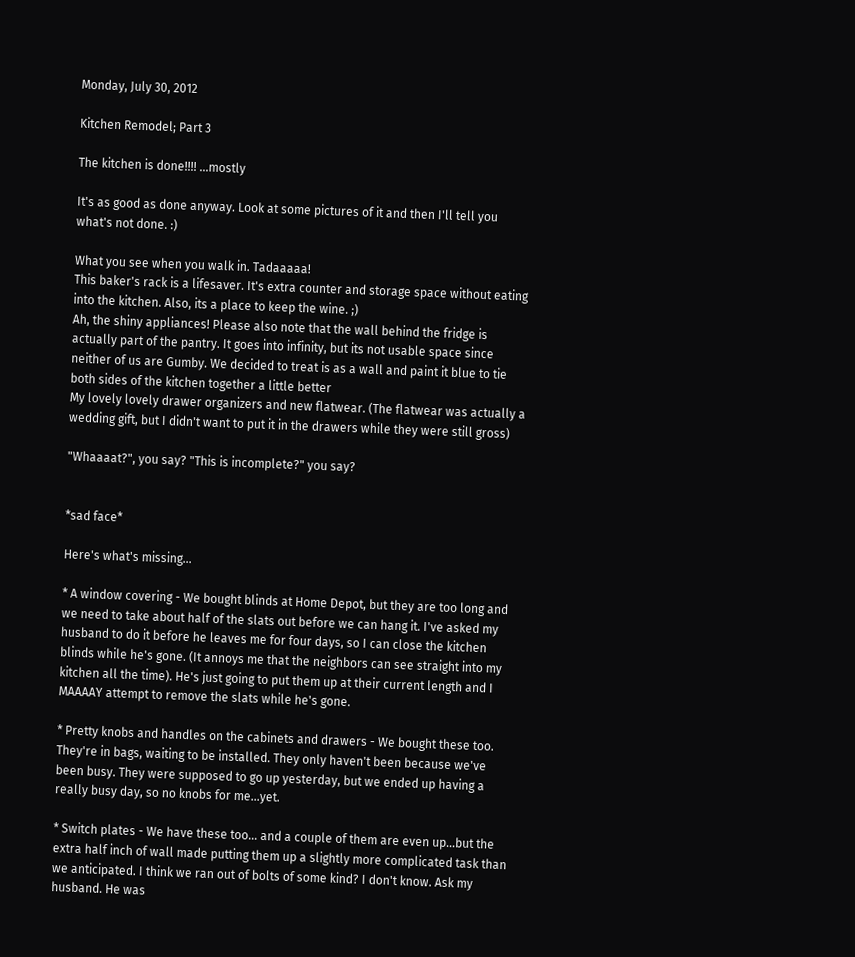Monday, July 30, 2012

Kitchen Remodel; Part 3

The kitchen is done!!!! ...mostly

It's as good as done anyway. Look at some pictures of it and then I'll tell you what's not done. :)

What you see when you walk in. Tadaaaaa!
This baker's rack is a lifesaver. It's extra counter and storage space without eating into the kitchen. Also, its a place to keep the wine. ;)
Ah, the shiny appliances! Please also note that the wall behind the fridge is actually part of the pantry. It goes into infinity, but its not usable space since neither of us are Gumby. We decided to treat is as a wall and paint it blue to tie both sides of the kitchen together a little better
My lovely lovely drawer organizers and new flatwear. (The flatwear was actually a wedding gift, but I didn't want to put it in the drawers while they were still gross)

"Whaaaat?", you say? "This is incomplete?" you say?


*sad face*

Here's what's missing...

* A window covering - We bought blinds at Home Depot, but they are too long and we need to take about half of the slats out before we can hang it. I've asked my husband to do it before he leaves me for four days, so I can close the kitchen blinds while he's gone. (It annoys me that the neighbors can see straight into my kitchen all the time). He's just going to put them up at their current length and I MAAAAY attempt to remove the slats while he's gone.

* Pretty knobs and handles on the cabinets and drawers - We bought these too. They're in bags, waiting to be installed. They only haven't been because we've been busy. They were supposed to go up yesterday, but we ended up having a really busy day, so no knobs for me...yet.

* Switch plates - We have these too... and a couple of them are even up...but the extra half inch of wall made putting them up a slightly more complicated task than we anticipated. I think we ran out of bolts of some kind? I don't know. Ask my husband. He was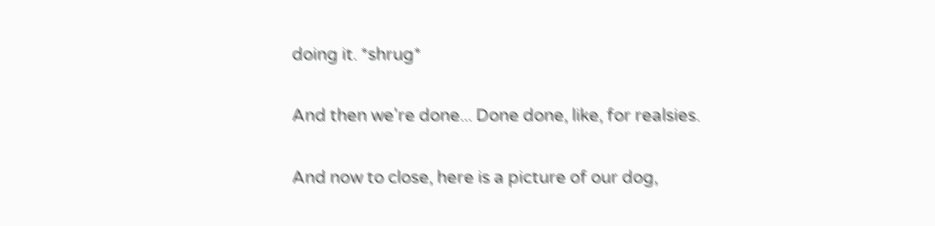doing it. *shrug*

And then we're done... Done done, like, for realsies.

And now to close, here is a picture of our dog,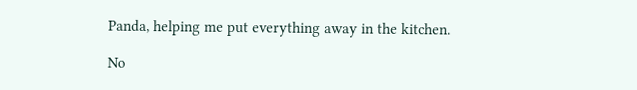Panda, helping me put everything away in the kitchen.

No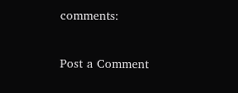comments:

Post a Comment